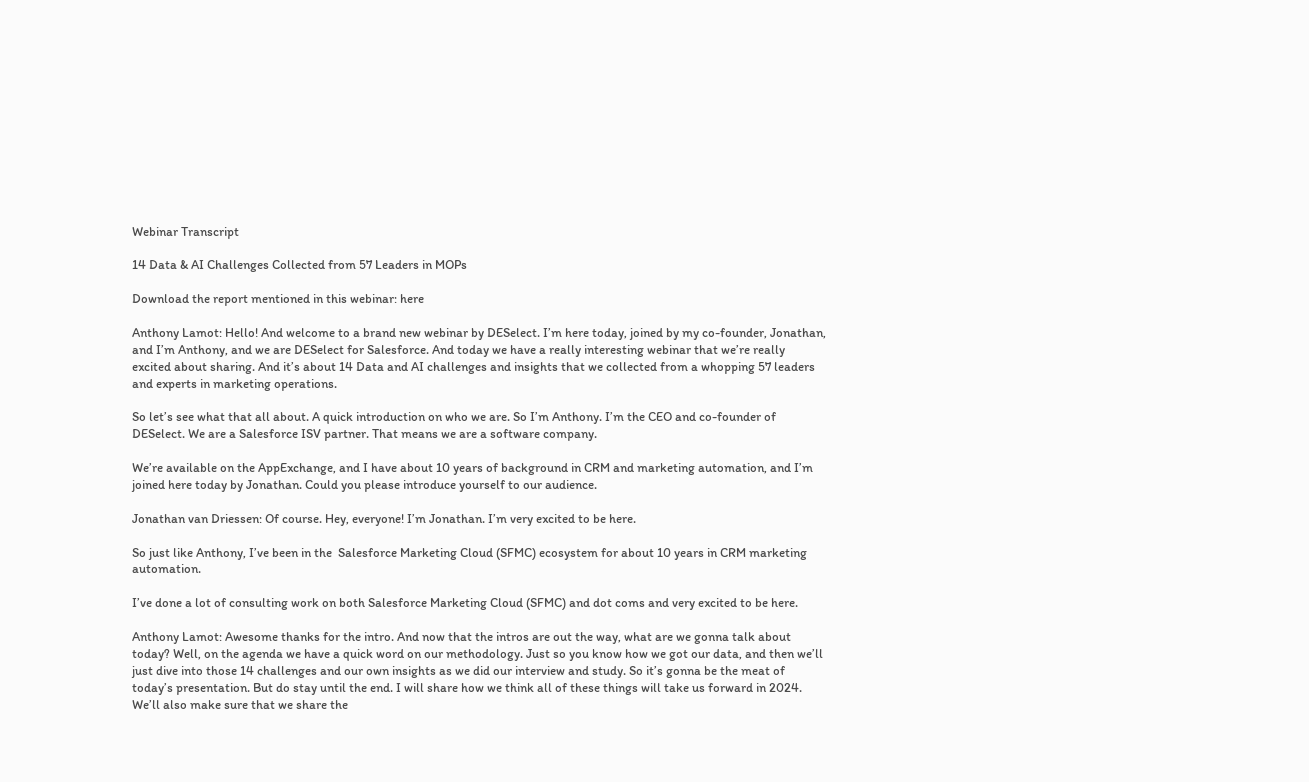Webinar Transcript

14 Data & AI Challenges Collected from 57 Leaders in MOPs

Download the report mentioned in this webinar: here

Anthony Lamot: Hello! And welcome to a brand new webinar by DESelect. I’m here today, joined by my co-founder, Jonathan, and I’m Anthony, and we are DESelect for Salesforce. And today we have a really interesting webinar that we’re really excited about sharing. And it’s about 14 Data and AI challenges and insights that we collected from a whopping 57 leaders and experts in marketing operations.

So let’s see what that all about. A quick introduction on who we are. So I’m Anthony. I’m the CEO and co-founder of DESelect. We are a Salesforce ISV partner. That means we are a software company.

We’re available on the AppExchange, and I have about 10 years of background in CRM and marketing automation, and I’m joined here today by Jonathan. Could you please introduce yourself to our audience.

Jonathan van Driessen: Of course. Hey, everyone! I’m Jonathan. I’m very excited to be here.

So just like Anthony, I’ve been in the  Salesforce Marketing Cloud (SFMC) ecosystem for about 10 years in CRM marketing automation.

I’ve done a lot of consulting work on both Salesforce Marketing Cloud (SFMC) and dot coms and very excited to be here.

Anthony Lamot: Awesome thanks for the intro. And now that the intros are out the way, what are we gonna talk about today? Well, on the agenda we have a quick word on our methodology. Just so you know how we got our data, and then we’ll just dive into those 14 challenges and our own insights as we did our interview and study. So it’s gonna be the meat of today’s presentation. But do stay until the end. I will share how we think all of these things will take us forward in 2024. We’ll also make sure that we share the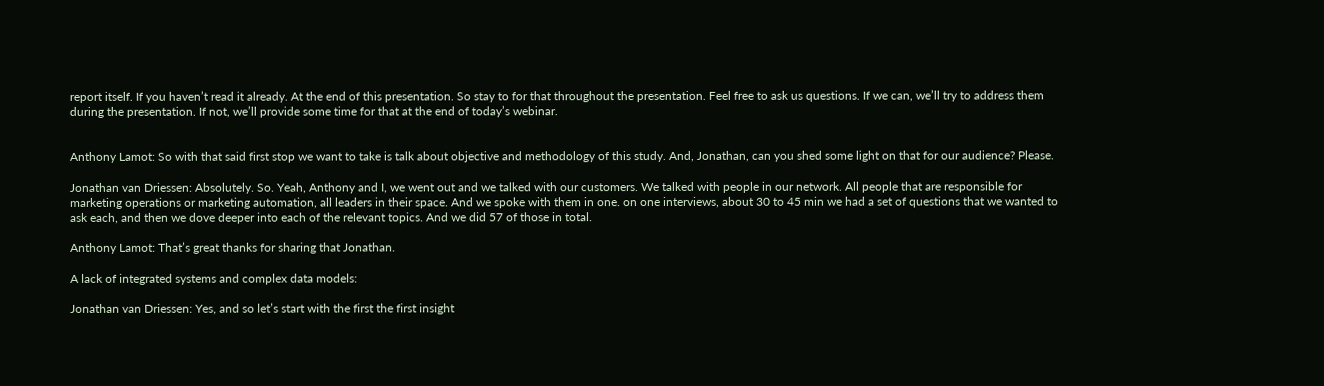report itself. If you haven’t read it already. At the end of this presentation. So stay to for that throughout the presentation. Feel free to ask us questions. If we can, we’ll try to address them during the presentation. If not, we’ll provide some time for that at the end of today’s webinar.


Anthony Lamot: So with that said first stop we want to take is talk about objective and methodology of this study. And, Jonathan, can you shed some light on that for our audience? Please.

Jonathan van Driessen: Absolutely. So. Yeah, Anthony and I, we went out and we talked with our customers. We talked with people in our network. All people that are responsible for marketing operations or marketing automation, all leaders in their space. And we spoke with them in one. on one interviews, about 30 to 45 min we had a set of questions that we wanted to ask each, and then we dove deeper into each of the relevant topics. And we did 57 of those in total.

Anthony Lamot: That’s great thanks for sharing that Jonathan.

A lack of integrated systems and complex data models:

Jonathan van Driessen: Yes, and so let’s start with the first the first insight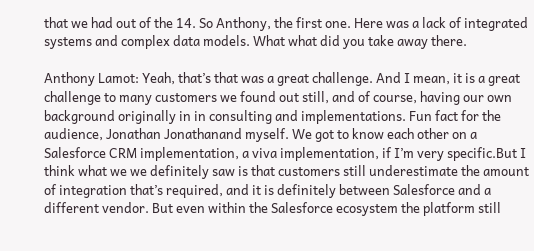that we had out of the 14. So Anthony, the first one. Here was a lack of integrated systems and complex data models. What what did you take away there.

Anthony Lamot: Yeah, that’s that was a great challenge. And I mean, it is a great challenge to many customers we found out still, and of course, having our own background originally in in consulting and implementations. Fun fact for the audience, Jonathan Jonathanand myself. We got to know each other on a Salesforce CRM implementation, a viva implementation, if I’m very specific.But I think what we we definitely saw is that customers still underestimate the amount of integration that’s required, and it is definitely between Salesforce and a different vendor. But even within the Salesforce ecosystem the platform still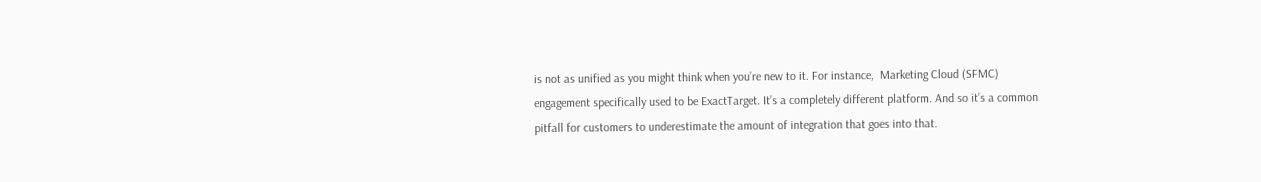is not as unified as you might think when you’re new to it. For instance,  Marketing Cloud (SFMC) engagement specifically used to be ExactTarget. It’s a completely different platform. And so it’s a common pitfall for customers to underestimate the amount of integration that goes into that.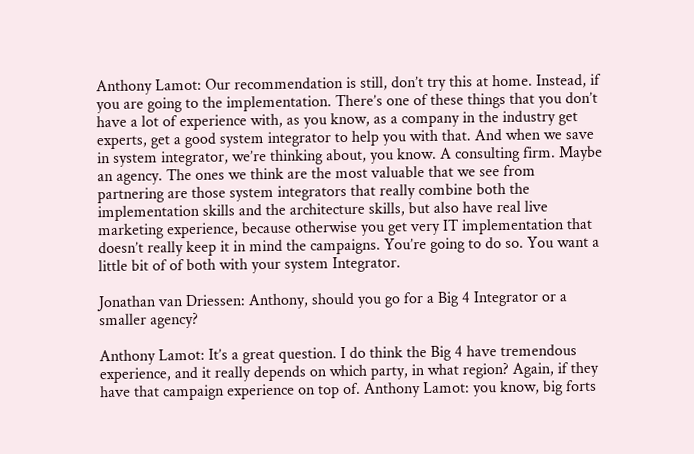Anthony Lamot: Our recommendation is still, don’t try this at home. Instead, if you are going to the implementation. There’s one of these things that you don’t have a lot of experience with, as you know, as a company in the industry get experts, get a good system integrator to help you with that. And when we save in system integrator, we’re thinking about, you know. A consulting firm. Maybe an agency. The ones we think are the most valuable that we see from partnering are those system integrators that really combine both the implementation skills and the architecture skills, but also have real live marketing experience, because otherwise you get very IT implementation that doesn’t really keep it in mind the campaigns. You’re going to do so. You want a little bit of of both with your system Integrator.

Jonathan van Driessen: Anthony, should you go for a Big 4 Integrator or a smaller agency?

Anthony Lamot: It’s a great question. I do think the Big 4 have tremendous experience, and it really depends on which party, in what region? Again, if they have that campaign experience on top of. Anthony Lamot: you know, big forts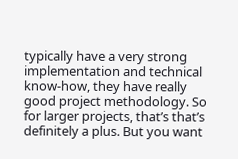typically have a very strong implementation and technical know-how, they have really good project methodology. So for larger projects, that’s that’s definitely a plus. But you want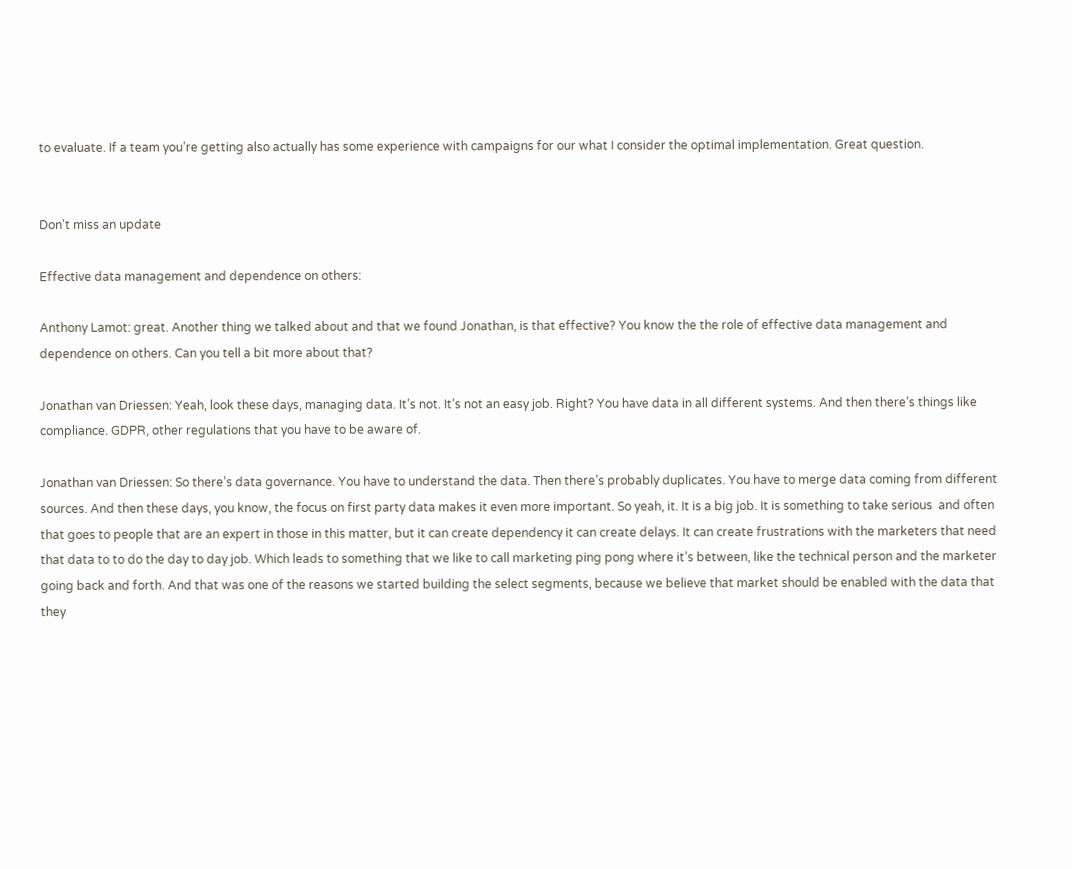to evaluate. If a team you’re getting also actually has some experience with campaigns for our what I consider the optimal implementation. Great question.


Don't miss an update

Effective data management and dependence on others:

Anthony Lamot: great. Another thing we talked about and that we found Jonathan, is that effective? You know the the role of effective data management and dependence on others. Can you tell a bit more about that?

Jonathan van Driessen: Yeah, look these days, managing data. It’s not. It’s not an easy job. Right? You have data in all different systems. And then there’s things like compliance. GDPR, other regulations that you have to be aware of.

Jonathan van Driessen: So there’s data governance. You have to understand the data. Then there’s probably duplicates. You have to merge data coming from different sources. And then these days, you know, the focus on first party data makes it even more important. So yeah, it. It is a big job. It is something to take serious  and often that goes to people that are an expert in those in this matter, but it can create dependency it can create delays. It can create frustrations with the marketers that need that data to to do the day to day job. Which leads to something that we like to call marketing ping pong where it’s between, like the technical person and the marketer going back and forth. And that was one of the reasons we started building the select segments, because we believe that market should be enabled with the data that they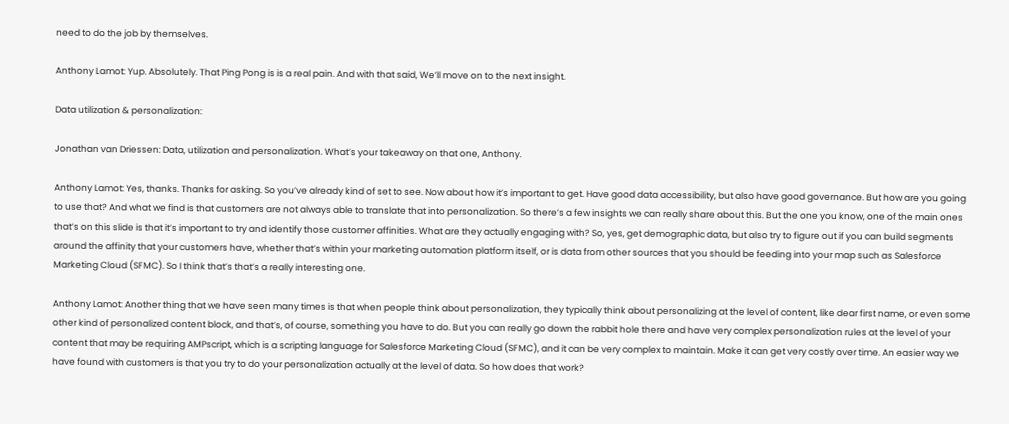need to do the job by themselves.

Anthony Lamot: Yup. Absolutely. That Ping Pong is is a real pain. And with that said, We’ll move on to the next insight.

Data utilization & personalization:

Jonathan van Driessen: Data, utilization and personalization. What’s your takeaway on that one, Anthony.

Anthony Lamot: Yes, thanks. Thanks for asking. So you’ve already kind of set to see. Now about how it’s important to get. Have good data accessibility, but also have good governance. But how are you going to use that? And what we find is that customers are not always able to translate that into personalization. So there’s a few insights we can really share about this. But the one you know, one of the main ones that’s on this slide is that it’s important to try and identify those customer affinities. What are they actually engaging with? So, yes, get demographic data, but also try to figure out if you can build segments around the affinity that your customers have, whether that’s within your marketing automation platform itself, or is data from other sources that you should be feeding into your map such as Salesforce Marketing Cloud (SFMC). So I think that’s that’s a really interesting one.

Anthony Lamot: Another thing that we have seen many times is that when people think about personalization, they typically think about personalizing at the level of content, like dear first name, or even some other kind of personalized content block, and that’s, of course, something you have to do. But you can really go down the rabbit hole there and have very complex personalization rules at the level of your content that may be requiring AMPscript, which is a scripting language for Salesforce Marketing Cloud (SFMC), and it can be very complex to maintain. Make it can get very costly over time. An easier way we have found with customers is that you try to do your personalization actually at the level of data. So how does that work?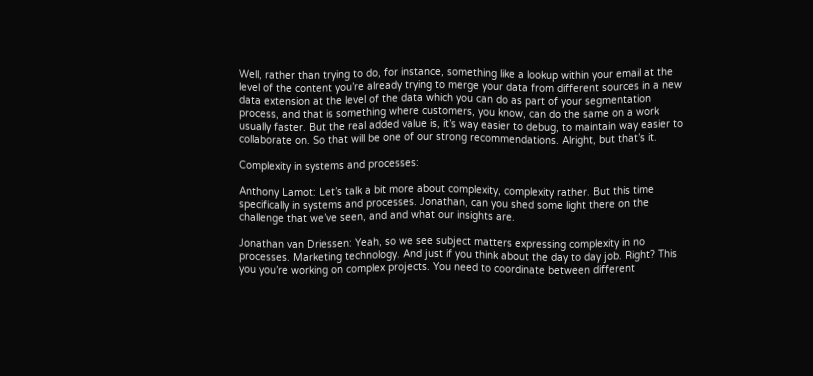Well, rather than trying to do, for instance, something like a lookup within your email at the level of the content you’re already trying to merge your data from different sources in a new data extension at the level of the data which you can do as part of your segmentation process, and that is something where customers, you know, can do the same on a work usually faster. But the real added value is, it’s way easier to debug, to maintain way easier to collaborate on. So that will be one of our strong recommendations. Alright, but that’s it.

Complexity in systems and processes:

Anthony Lamot: Let’s talk a bit more about complexity, complexity rather. But this time specifically in systems and processes. Jonathan, can you shed some light there on the challenge that we’ve seen, and and what our insights are.

Jonathan van Driessen: Yeah, so we see subject matters expressing complexity in no processes. Marketing technology. And just if you think about the day to day job. Right? This you you’re working on complex projects. You need to coordinate between different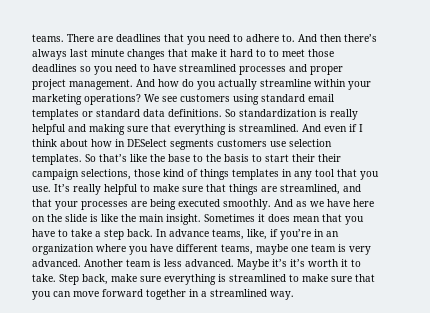teams. There are deadlines that you need to adhere to. And then there’s always last minute changes that make it hard to to meet those deadlines so you need to have streamlined processes and proper project management. And how do you actually streamline within your marketing operations? We see customers using standard email templates or standard data definitions. So standardization is really helpful and making sure that everything is streamlined. And even if I think about how in DESelect segments customers use selection templates. So that’s like the base to the basis to start their their campaign selections, those kind of things templates in any tool that you use. It’s really helpful to make sure that things are streamlined, and that your processes are being executed smoothly. And as we have here on the slide is like the main insight. Sometimes it does mean that you have to take a step back. In advance teams, like, if you’re in an organization where you have different teams, maybe one team is very advanced. Another team is less advanced. Maybe it’s it’s worth it to take. Step back, make sure everything is streamlined to make sure that you can move forward together in a streamlined way.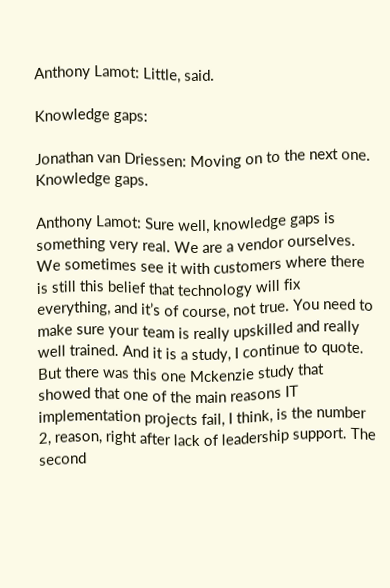Anthony Lamot: Little, said.

Knowledge gaps:

Jonathan van Driessen: Moving on to the next one. Knowledge gaps.

Anthony Lamot: Sure well, knowledge gaps is something very real. We are a vendor ourselves. We sometimes see it with customers where there is still this belief that technology will fix everything, and it’s of course, not true. You need to make sure your team is really upskilled and really well trained. And it is a study, I continue to quote. But there was this one Mckenzie study that showed that one of the main reasons IT implementation projects fail, I think, is the number 2, reason, right after lack of leadership support. The second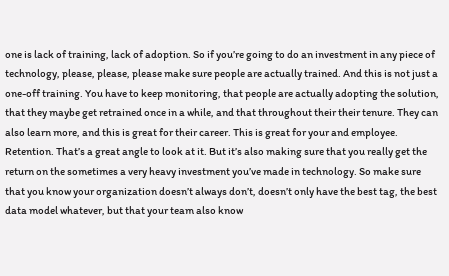one is lack of training, lack of adoption. So if you’re going to do an investment in any piece of technology, please, please, please make sure people are actually trained. And this is not just a one-off training. You have to keep monitoring, that people are actually adopting the solution, that they maybe get retrained once in a while, and that throughout their their tenure. They can also learn more, and this is great for their career. This is great for your and employee. Retention. That’s a great angle to look at it. But it’s also making sure that you really get the return on the sometimes a very heavy investment you’ve made in technology. So make sure that you know your organization doesn’t always don’t, doesn’t only have the best tag, the best data model whatever, but that your team also know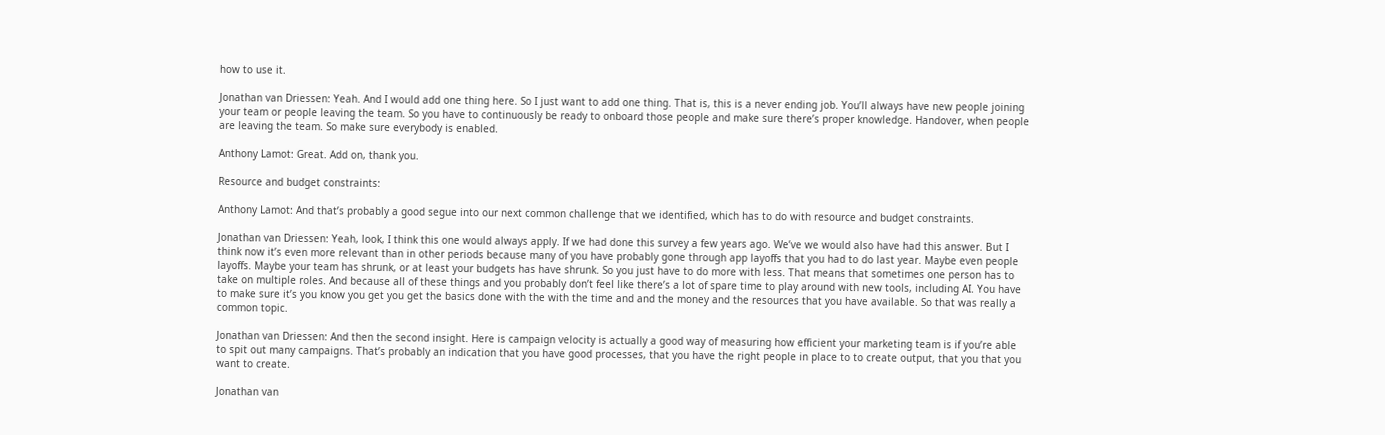how to use it.

Jonathan van Driessen: Yeah. And I would add one thing here. So I just want to add one thing. That is, this is a never ending job. You’ll always have new people joining your team or people leaving the team. So you have to continuously be ready to onboard those people and make sure there’s proper knowledge. Handover, when people are leaving the team. So make sure everybody is enabled.

Anthony Lamot: Great. Add on, thank you.

Resource and budget constraints:

Anthony Lamot: And that’s probably a good segue into our next common challenge that we identified, which has to do with resource and budget constraints.

Jonathan van Driessen: Yeah, look, I think this one would always apply. If we had done this survey a few years ago. We’ve we would also have had this answer. But I think now it’s even more relevant than in other periods because many of you have probably gone through app layoffs that you had to do last year. Maybe even people layoffs. Maybe your team has shrunk, or at least your budgets has have shrunk. So you just have to do more with less. That means that sometimes one person has to take on multiple roles. And because all of these things and you probably don’t feel like there’s a lot of spare time to play around with new tools, including AI. You have to make sure it’s you know you get you get the basics done with the with the time and and the money and the resources that you have available. So that was really a common topic.

Jonathan van Driessen: And then the second insight. Here is campaign velocity is actually a good way of measuring how efficient your marketing team is if you’re able to spit out many campaigns. That’s probably an indication that you have good processes, that you have the right people in place to to create output, that you that you want to create.

Jonathan van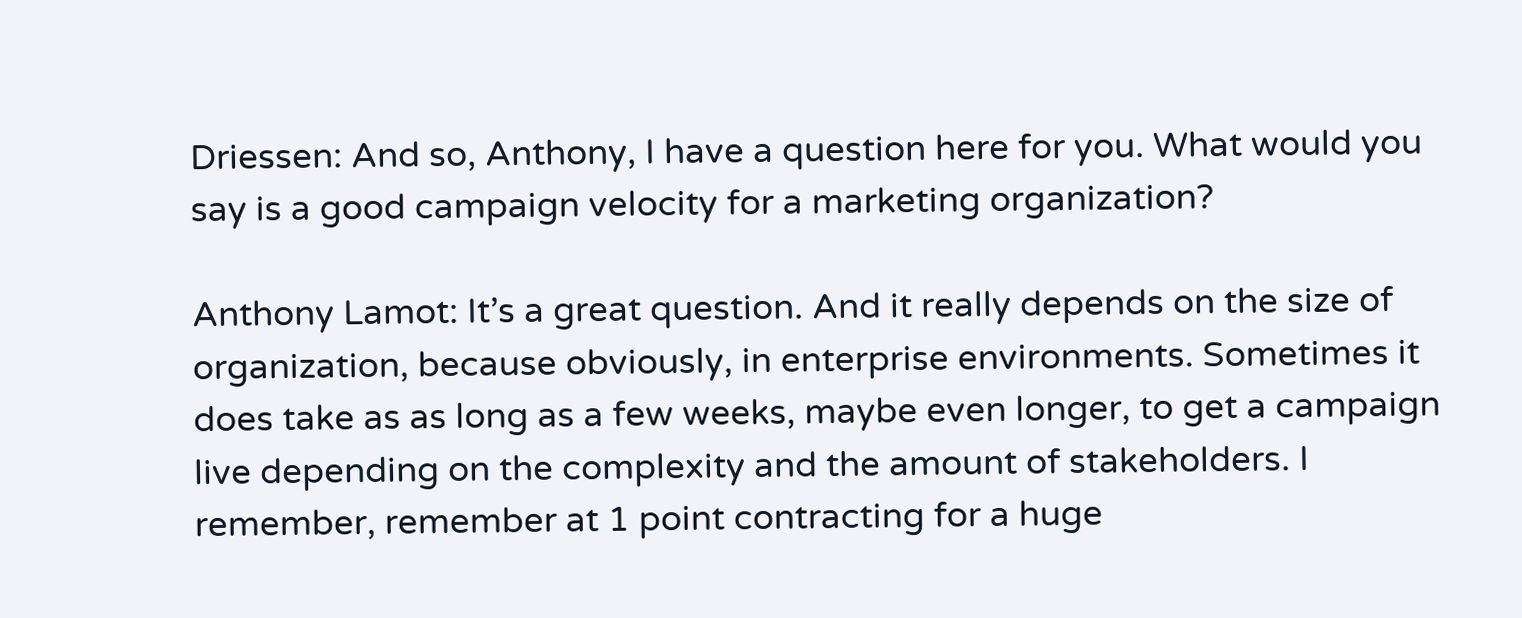Driessen: And so, Anthony, I have a question here for you. What would you say is a good campaign velocity for a marketing organization?

Anthony Lamot: It’s a great question. And it really depends on the size of organization, because obviously, in enterprise environments. Sometimes it does take as as long as a few weeks, maybe even longer, to get a campaign live depending on the complexity and the amount of stakeholders. I remember, remember at 1 point contracting for a huge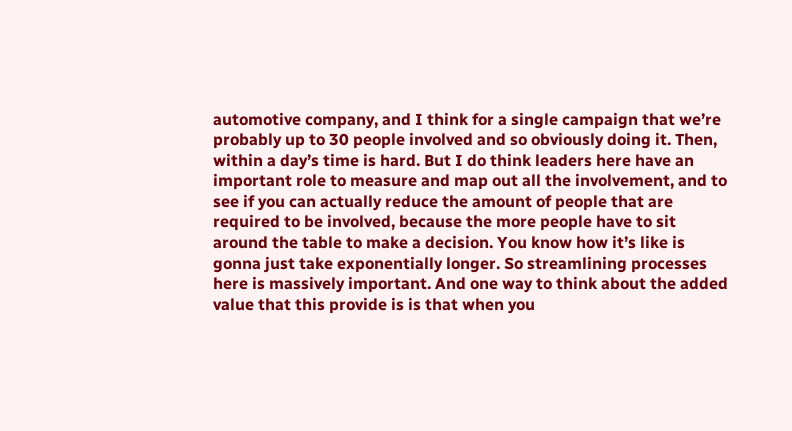automotive company, and I think for a single campaign that we’re probably up to 30 people involved and so obviously doing it. Then, within a day’s time is hard. But I do think leaders here have an important role to measure and map out all the involvement, and to see if you can actually reduce the amount of people that are required to be involved, because the more people have to sit around the table to make a decision. You know how it’s like is gonna just take exponentially longer. So streamlining processes here is massively important. And one way to think about the added value that this provide is is that when you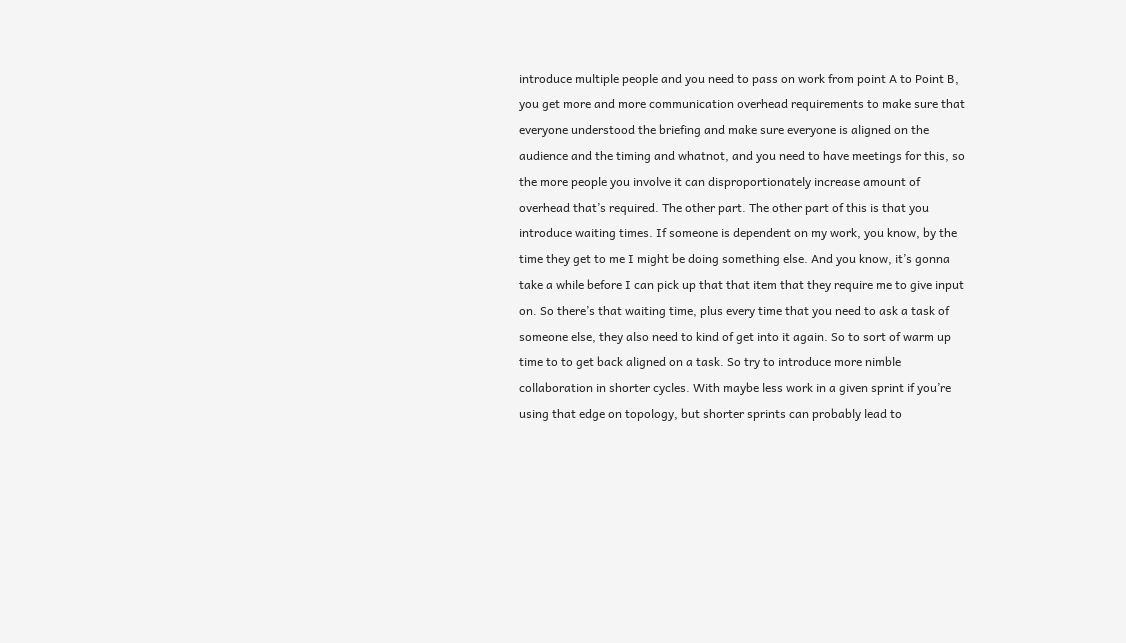introduce multiple people and you need to pass on work from point A to Point B, you get more and more communication overhead requirements to make sure that everyone understood the briefing and make sure everyone is aligned on the audience and the timing and whatnot, and you need to have meetings for this, so the more people you involve it can disproportionately increase amount of overhead that’s required. The other part. The other part of this is that you introduce waiting times. If someone is dependent on my work, you know, by the time they get to me I might be doing something else. And you know, it’s gonna take a while before I can pick up that that item that they require me to give input on. So there’s that waiting time, plus every time that you need to ask a task of someone else, they also need to kind of get into it again. So to sort of warm up time to to get back aligned on a task. So try to introduce more nimble collaboration in shorter cycles. With maybe less work in a given sprint if you’re using that edge on topology, but shorter sprints can probably lead to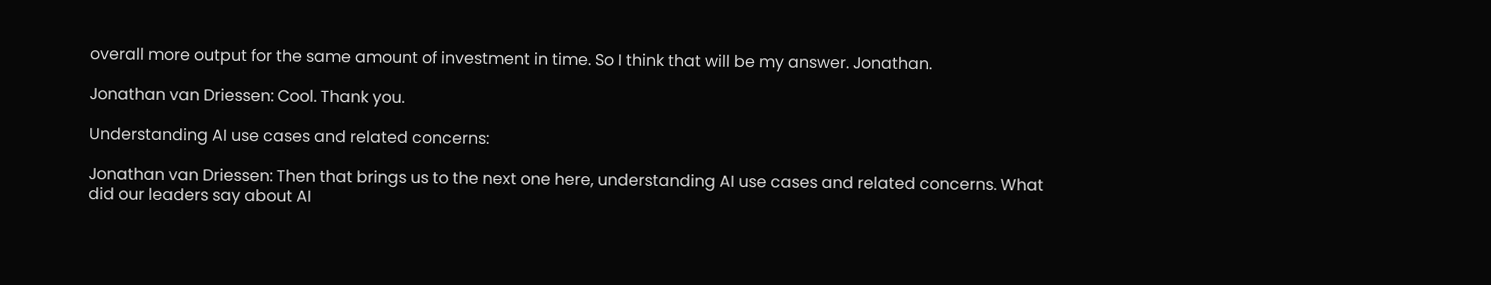overall more output for the same amount of investment in time. So I think that will be my answer. Jonathan.

Jonathan van Driessen: Cool. Thank you.

Understanding AI use cases and related concerns:

Jonathan van Driessen: Then that brings us to the next one here, understanding AI use cases and related concerns. What did our leaders say about AI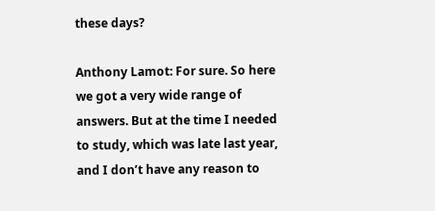these days?

Anthony Lamot: For sure. So here we got a very wide range of answers. But at the time I needed to study, which was late last year, and I don’t have any reason to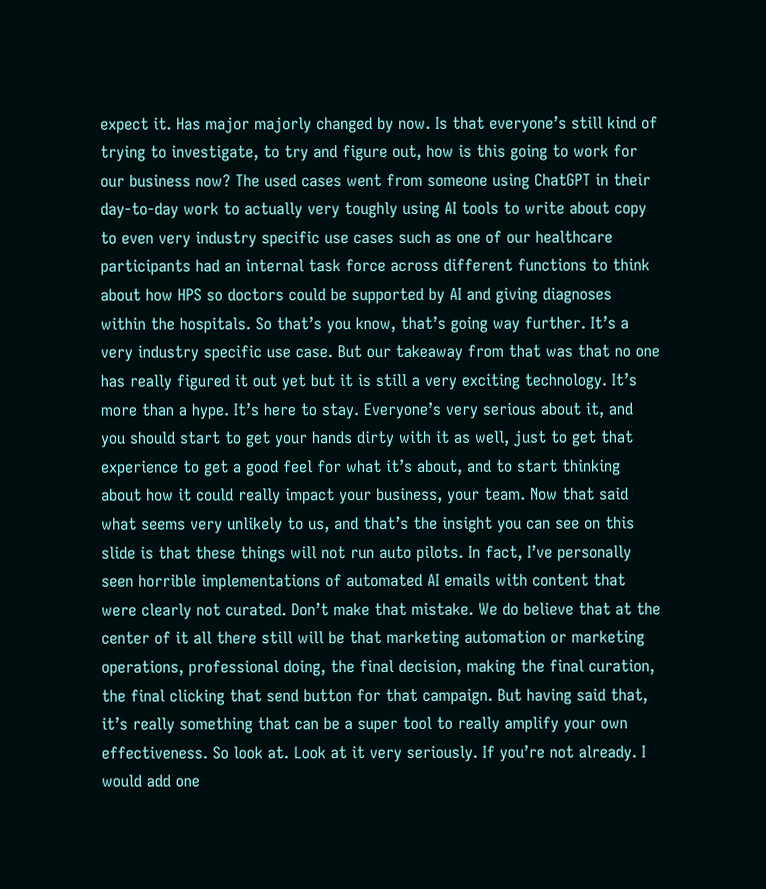expect it. Has major majorly changed by now. Is that everyone’s still kind of trying to investigate, to try and figure out, how is this going to work for our business now? The used cases went from someone using ChatGPT in their day-to-day work to actually very toughly using AI tools to write about copy to even very industry specific use cases such as one of our healthcare participants had an internal task force across different functions to think about how HPS so doctors could be supported by AI and giving diagnoses within the hospitals. So that’s you know, that’s going way further. It’s a very industry specific use case. But our takeaway from that was that no one has really figured it out yet but it is still a very exciting technology. It’s more than a hype. It’s here to stay. Everyone’s very serious about it, and you should start to get your hands dirty with it as well, just to get that experience to get a good feel for what it’s about, and to start thinking about how it could really impact your business, your team. Now that said what seems very unlikely to us, and that’s the insight you can see on this slide is that these things will not run auto pilots. In fact, I’ve personally seen horrible implementations of automated AI emails with content that were clearly not curated. Don’t make that mistake. We do believe that at the center of it all there still will be that marketing automation or marketing operations, professional doing, the final decision, making the final curation, the final clicking that send button for that campaign. But having said that, it’s really something that can be a super tool to really amplify your own effectiveness. So look at. Look at it very seriously. If you’re not already. I would add one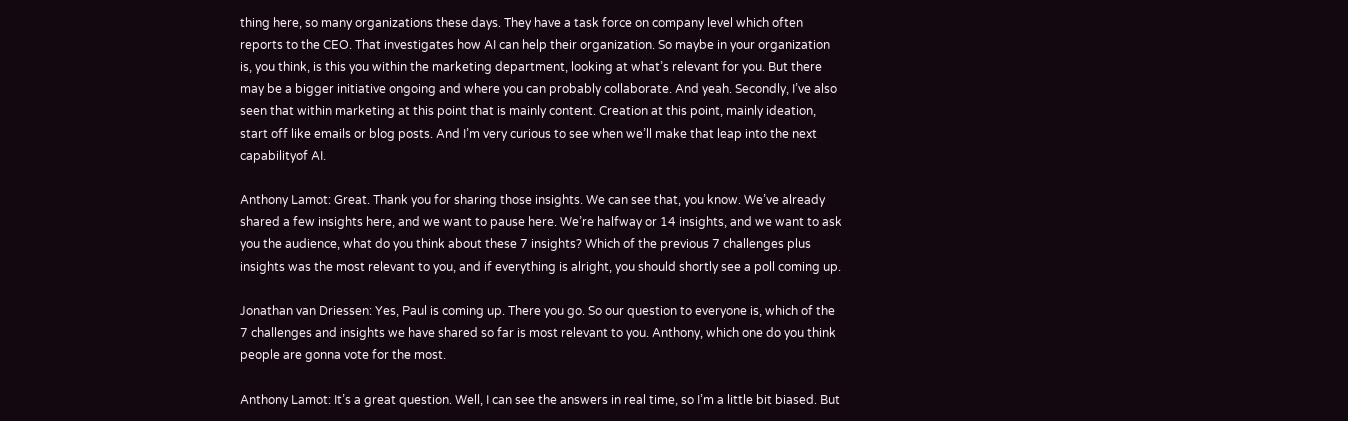thing here, so many organizations these days. They have a task force on company level which often reports to the CEO. That investigates how AI can help their organization. So maybe in your organization is, you think, is this you within the marketing department, looking at what’s relevant for you. But there may be a bigger initiative ongoing and where you can probably collaborate. And yeah. Secondly, I’ve also seen that within marketing at this point that is mainly content. Creation at this point, mainly ideation, start off like emails or blog posts. And I’m very curious to see when we’ll make that leap into the next capabilityof AI.

Anthony Lamot: Great. Thank you for sharing those insights. We can see that, you know. We’ve already shared a few insights here, and we want to pause here. We’re halfway or 14 insights, and we want to ask you the audience, what do you think about these 7 insights? Which of the previous 7 challenges plus insights was the most relevant to you, and if everything is alright, you should shortly see a poll coming up.

Jonathan van Driessen: Yes, Paul is coming up. There you go. So our question to everyone is, which of the 7 challenges and insights we have shared so far is most relevant to you. Anthony, which one do you think people are gonna vote for the most.

Anthony Lamot: It’s a great question. Well, I can see the answers in real time, so I’m a little bit biased. But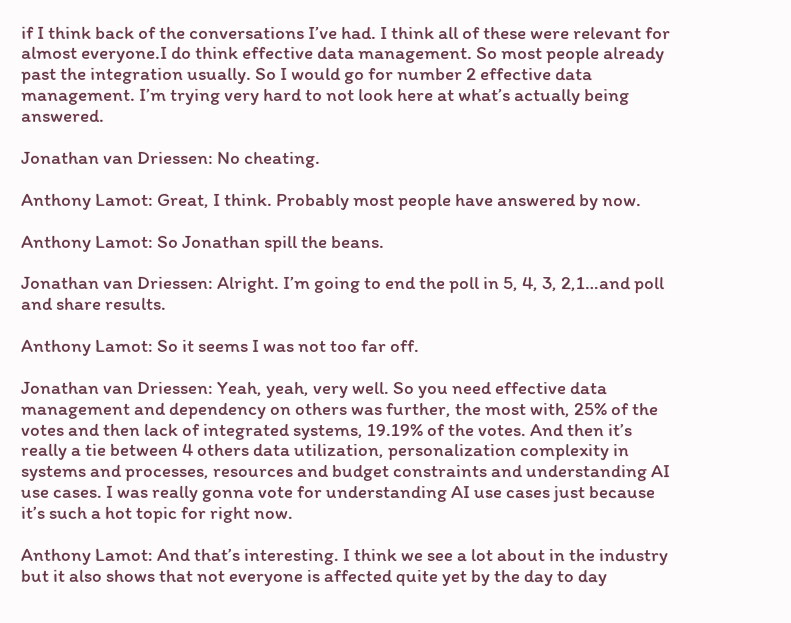if I think back of the conversations I’ve had. I think all of these were relevant for almost everyone.I do think effective data management. So most people already past the integration usually. So I would go for number 2 effective data management. I’m trying very hard to not look here at what’s actually being answered.

Jonathan van Driessen: No cheating.

Anthony Lamot: Great, I think. Probably most people have answered by now.

Anthony Lamot: So Jonathan spill the beans.

Jonathan van Driessen: Alright. I’m going to end the poll in 5, 4, 3, 2,1…and poll and share results.

Anthony Lamot: So it seems I was not too far off.

Jonathan van Driessen: Yeah, yeah, very well. So you need effective data management and dependency on others was further, the most with, 25% of the votes and then lack of integrated systems, 19.19% of the votes. And then it’s really a tie between 4 others data utilization, personalization complexity in systems and processes, resources and budget constraints and understanding AI use cases. I was really gonna vote for understanding AI use cases just because it’s such a hot topic for right now.

Anthony Lamot: And that’s interesting. I think we see a lot about in the industry but it also shows that not everyone is affected quite yet by the day to day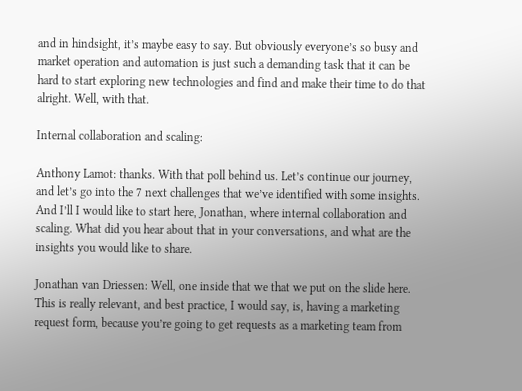and in hindsight, it’s maybe easy to say. But obviously everyone’s so busy and market operation and automation is just such a demanding task that it can be hard to start exploring new technologies and find and make their time to do that alright. Well, with that.

Internal collaboration and scaling:

Anthony Lamot: thanks. With that poll behind us. Let’s continue our journey, and let’s go into the 7 next challenges that we’ve identified with some insights. And I’ll I would like to start here, Jonathan, where internal collaboration and scaling. What did you hear about that in your conversations, and what are the insights you would like to share.

Jonathan van Driessen: Well, one inside that we that we put on the slide here. This is really relevant, and best practice, I would say, is, having a marketing request form, because you’re going to get requests as a marketing team from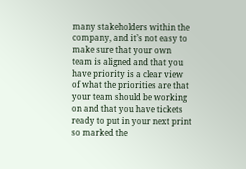many stakeholders within the company, and it’s not easy to make sure that your own team is aligned and that you have priority is a clear view of what the priorities are that your team should be working on and that you have tickets ready to put in your next print so marked the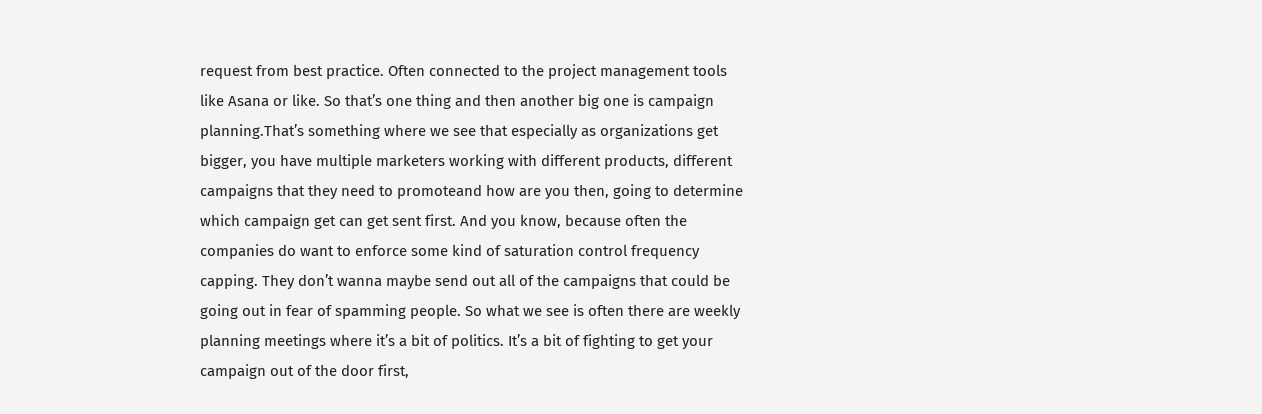request from best practice. Often connected to the project management tools like Asana or like. So that’s one thing and then another big one is campaign planning.That’s something where we see that especially as organizations get bigger, you have multiple marketers working with different products, different campaigns that they need to promoteand how are you then, going to determine which campaign get can get sent first. And you know, because often the companies do want to enforce some kind of saturation control frequency capping. They don’t wanna maybe send out all of the campaigns that could be going out in fear of spamming people. So what we see is often there are weekly planning meetings where it’s a bit of politics. It’s a bit of fighting to get your campaign out of the door first,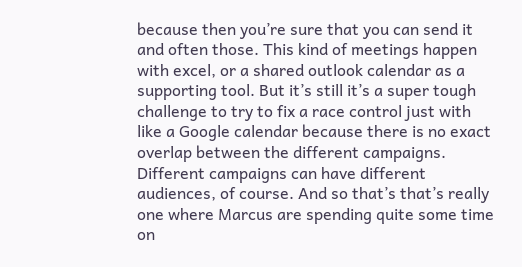because then you’re sure that you can send it and often those. This kind of meetings happen with excel, or a shared outlook calendar as a supporting tool. But it’s still it’s a super tough challenge to try to fix a race control just with like a Google calendar because there is no exact overlap between the different campaigns. Different campaigns can have different audiences, of course. And so that’s that’s really one where Marcus are spending quite some time on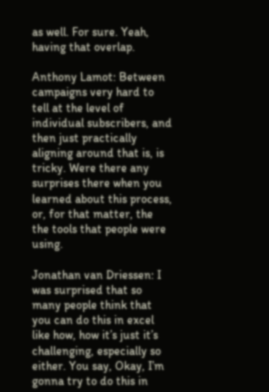as well. For sure. Yeah, having that overlap.

Anthony Lamot: Between campaigns very hard to tell at the level of individual subscribers, and then just practically aligning around that is, is tricky. Were there any surprises there when you learned about this process, or, for that matter, the the tools that people were using.

Jonathan van Driessen: I was surprised that so many people think that you can do this in excel like how, how it’s just it’s challenging, especially so either. You say, Okay, I’m gonna try to do this in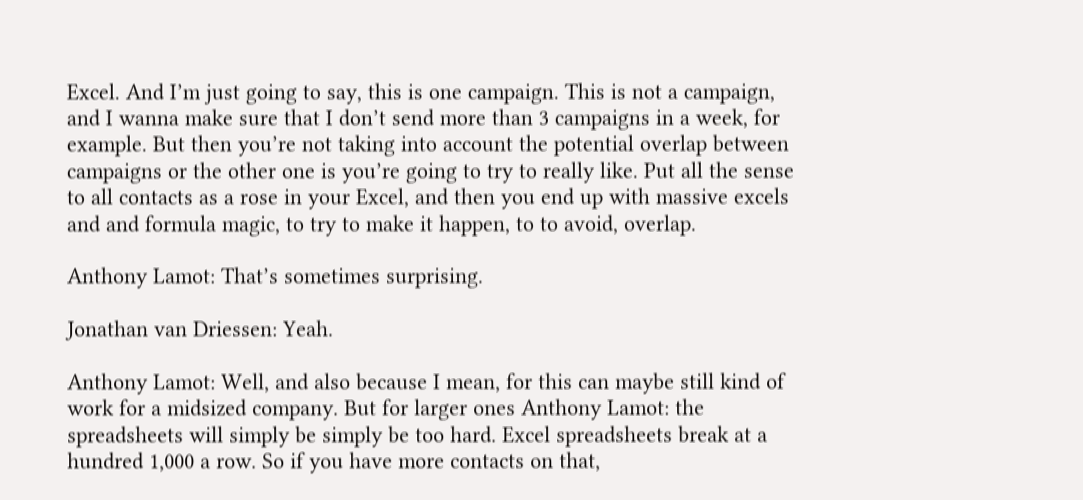Excel. And I’m just going to say, this is one campaign. This is not a campaign, and I wanna make sure that I don’t send more than 3 campaigns in a week, for example. But then you’re not taking into account the potential overlap between campaigns or the other one is you’re going to try to really like. Put all the sense to all contacts as a rose in your Excel, and then you end up with massive excels and and formula magic, to try to make it happen, to to avoid, overlap.

Anthony Lamot: That’s sometimes surprising.

Jonathan van Driessen: Yeah.

Anthony Lamot: Well, and also because I mean, for this can maybe still kind of work for a midsized company. But for larger ones Anthony Lamot: the spreadsheets will simply be simply be too hard. Excel spreadsheets break at a hundred 1,000 a row. So if you have more contacts on that,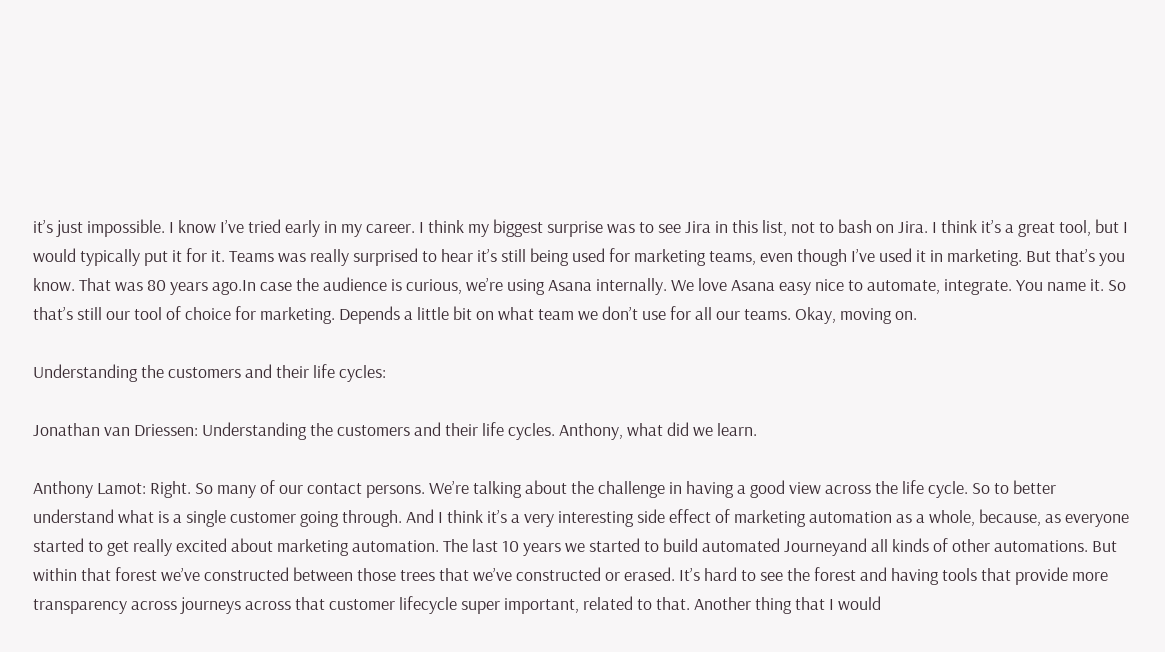it’s just impossible. I know I’ve tried early in my career. I think my biggest surprise was to see Jira in this list, not to bash on Jira. I think it’s a great tool, but I would typically put it for it. Teams was really surprised to hear it’s still being used for marketing teams, even though I’ve used it in marketing. But that’s you know. That was 80 years ago.In case the audience is curious, we’re using Asana internally. We love Asana easy nice to automate, integrate. You name it. So that’s still our tool of choice for marketing. Depends a little bit on what team we don’t use for all our teams. Okay, moving on.

Understanding the customers and their life cycles:

Jonathan van Driessen: Understanding the customers and their life cycles. Anthony, what did we learn.

Anthony Lamot: Right. So many of our contact persons. We’re talking about the challenge in having a good view across the life cycle. So to better understand what is a single customer going through. And I think it’s a very interesting side effect of marketing automation as a whole, because, as everyone started to get really excited about marketing automation. The last 10 years we started to build automated Journeyand all kinds of other automations. But within that forest we’ve constructed between those trees that we’ve constructed or erased. It’s hard to see the forest and having tools that provide more transparency across journeys across that customer lifecycle super important, related to that. Another thing that I would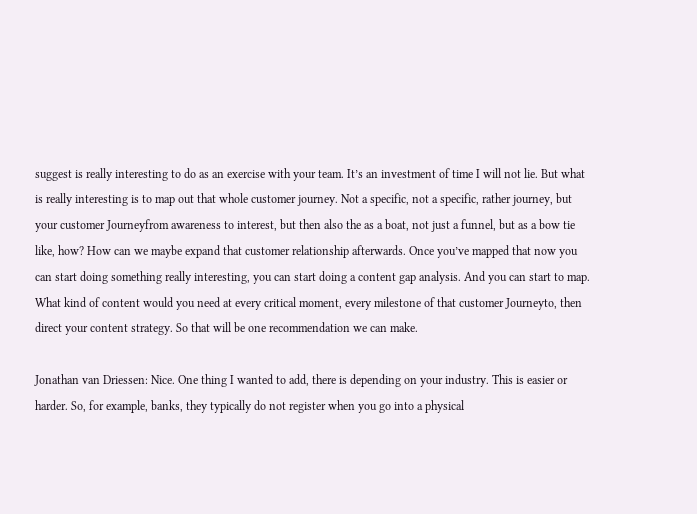suggest is really interesting to do as an exercise with your team. It’s an investment of time I will not lie. But what is really interesting is to map out that whole customer journey. Not a specific, not a specific, rather journey, but your customer Journeyfrom awareness to interest, but then also the as a boat, not just a funnel, but as a bow tie like, how? How can we maybe expand that customer relationship afterwards. Once you’ve mapped that now you can start doing something really interesting, you can start doing a content gap analysis. And you can start to map. What kind of content would you need at every critical moment, every milestone of that customer Journeyto, then direct your content strategy. So that will be one recommendation we can make.

Jonathan van Driessen: Nice. One thing I wanted to add, there is depending on your industry. This is easier or harder. So, for example, banks, they typically do not register when you go into a physical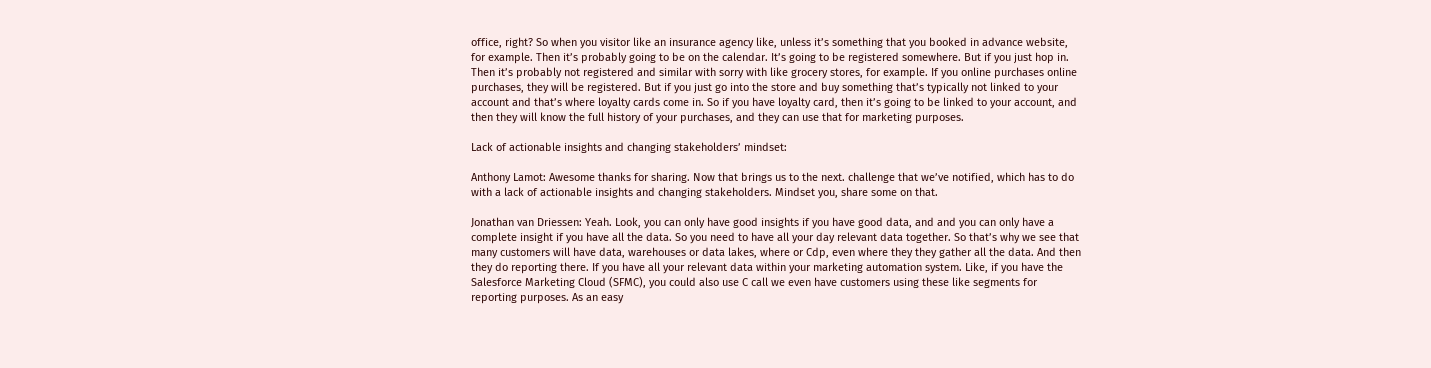office, right? So when you visitor like an insurance agency like, unless it’s something that you booked in advance website, for example. Then it’s probably going to be on the calendar. It’s going to be registered somewhere. But if you just hop in. Then it’s probably not registered and similar with sorry with like grocery stores, for example. If you online purchases online purchases, they will be registered. But if you just go into the store and buy something that’s typically not linked to your account and that’s where loyalty cards come in. So if you have loyalty card, then it’s going to be linked to your account, and then they will know the full history of your purchases, and they can use that for marketing purposes.

Lack of actionable insights and changing stakeholders’ mindset:

Anthony Lamot: Awesome thanks for sharing. Now that brings us to the next. challenge that we’ve notified, which has to do with a lack of actionable insights and changing stakeholders. Mindset you, share some on that.

Jonathan van Driessen: Yeah. Look, you can only have good insights if you have good data, and and you can only have a complete insight if you have all the data. So you need to have all your day relevant data together. So that’s why we see that many customers will have data, warehouses or data lakes, where or Cdp, even where they they gather all the data. And then they do reporting there. If you have all your relevant data within your marketing automation system. Like, if you have the Salesforce Marketing Cloud (SFMC), you could also use C call we even have customers using these like segments for reporting purposes. As an easy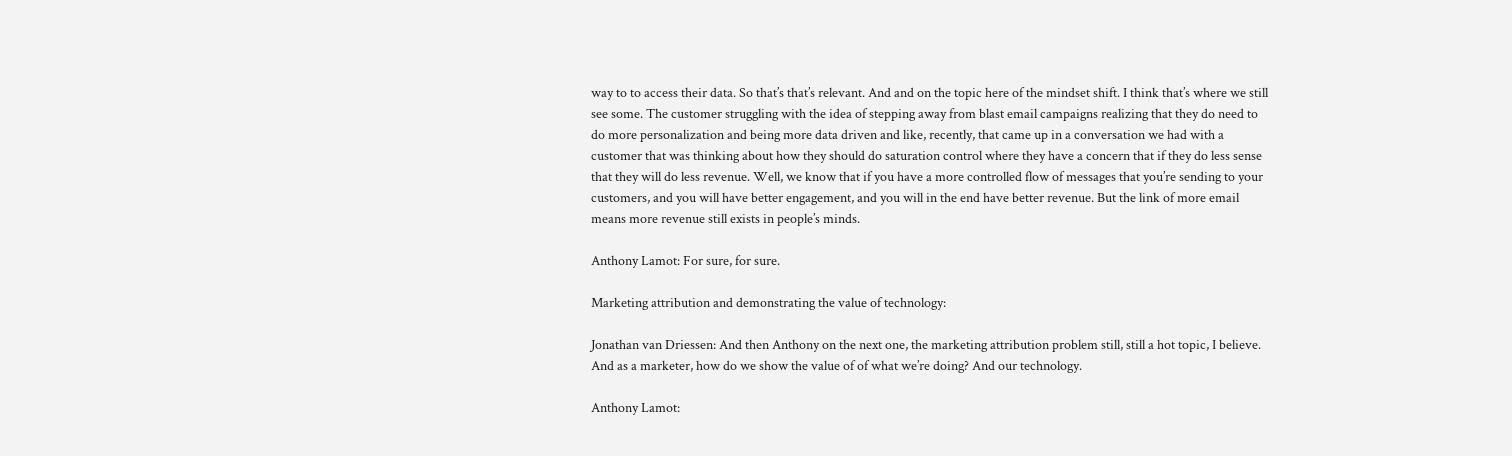way to to access their data. So that’s that’s relevant. And and on the topic here of the mindset shift. I think that’s where we still see some. The customer struggling with the idea of stepping away from blast email campaigns realizing that they do need to do more personalization and being more data driven and like, recently, that came up in a conversation we had with a customer that was thinking about how they should do saturation control where they have a concern that if they do less sense that they will do less revenue. Well, we know that if you have a more controlled flow of messages that you’re sending to your customers, and you will have better engagement, and you will in the end have better revenue. But the link of more email means more revenue still exists in people’s minds.

Anthony Lamot: For sure, for sure.

Marketing attribution and demonstrating the value of technology:

Jonathan van Driessen: And then Anthony on the next one, the marketing attribution problem still, still a hot topic, I believe. And as a marketer, how do we show the value of of what we’re doing? And our technology.

Anthony Lamot: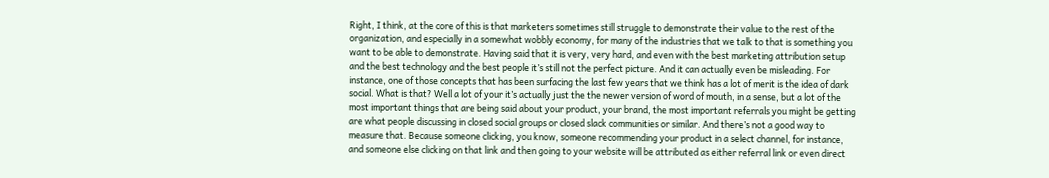Right, I think, at the core of this is that marketers sometimes still struggle to demonstrate their value to the rest of the organization, and especially in a somewhat wobbly economy, for many of the industries that we talk to that is something you want to be able to demonstrate. Having said that it is very, very hard, and even with the best marketing attribution setup and the best technology and the best people it’s still not the perfect picture. And it can actually even be misleading. For instance, one of those concepts that has been surfacing the last few years that we think has a lot of merit is the idea of dark social. What is that? Well a lot of your it’s actually just the the newer version of word of mouth, in a sense, but a lot of the most important things that are being said about your product, your brand, the most important referrals you might be getting are what people discussing in closed social groups or closed slack communities or similar. And there’s not a good way to measure that. Because someone clicking, you know, someone recommending your product in a select channel, for instance, and someone else clicking on that link and then going to your website will be attributed as either referral link or even direct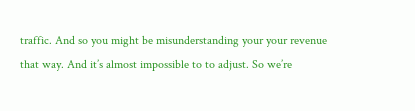traffic. And so you might be misunderstanding your your revenue that way. And it’s almost impossible to to adjust. So we’re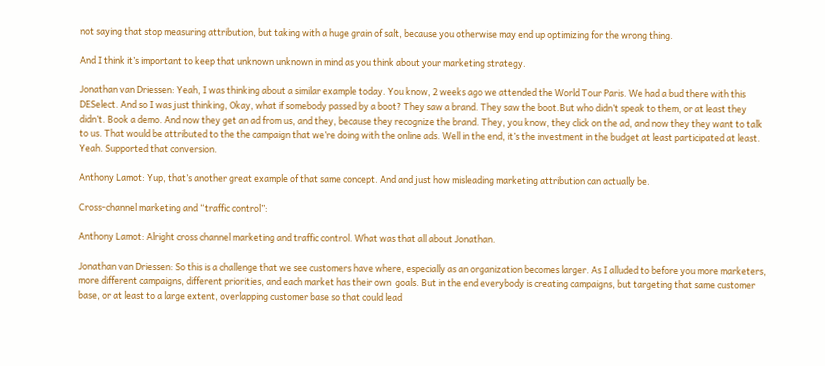not saying that stop measuring attribution, but taking with a huge grain of salt, because you otherwise may end up optimizing for the wrong thing.

And I think it’s important to keep that unknown unknown in mind as you think about your marketing strategy.

Jonathan van Driessen: Yeah, I was thinking about a similar example today. You know, 2 weeks ago we attended the World Tour Paris. We had a bud there with this DESelect. And so I was just thinking, Okay, what if somebody passed by a boot? They saw a brand. They saw the boot.But who didn’t speak to them, or at least they didn’t. Book a demo. And now they get an ad from us, and they, because they recognize the brand. They, you know, they click on the ad, and now they they want to talk to us. That would be attributed to the the campaign that we’re doing with the online ads. Well in the end, it’s the investment in the budget at least participated at least. Yeah. Supported that conversion.

Anthony Lamot: Yup, that’s another great example of that same concept. And and just how misleading marketing attribution can actually be.

Cross-channel marketing and “traffic control”:

Anthony Lamot: Alright cross channel marketing and traffic control. What was that all about Jonathan.

Jonathan van Driessen: So this is a challenge that we see customers have where, especially as an organization becomes larger. As I alluded to before you more marketers, more different campaigns, different priorities, and each market has their own  goals. But in the end everybody is creating campaigns, but targeting that same customer base, or at least to a large extent, overlapping customer base so that could lead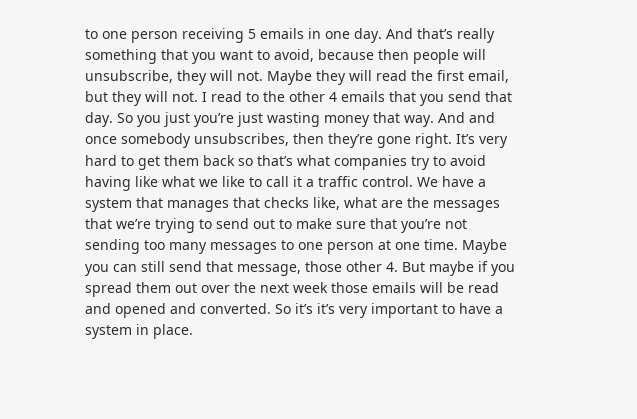to one person receiving 5 emails in one day. And that’s really something that you want to avoid, because then people will unsubscribe, they will not. Maybe they will read the first email, but they will not. I read to the other 4 emails that you send that day. So you just you’re just wasting money that way. And and once somebody unsubscribes, then they’re gone right. It’s very hard to get them back so that’s what companies try to avoid having like what we like to call it a traffic control. We have a system that manages that checks like, what are the messages that we’re trying to send out to make sure that you’re not sending too many messages to one person at one time. Maybe you can still send that message, those other 4. But maybe if you spread them out over the next week those emails will be read and opened and converted. So it’s it’s very important to have a system in place.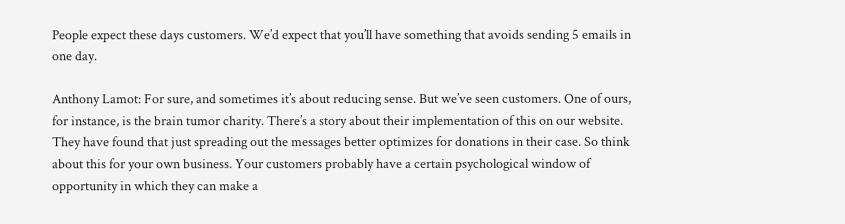People expect these days customers. We’d expect that you’ll have something that avoids sending 5 emails in one day.

Anthony Lamot: For sure, and sometimes it’s about reducing sense. But we’ve seen customers. One of ours, for instance, is the brain tumor charity. There’s a story about their implementation of this on our website. They have found that just spreading out the messages better optimizes for donations in their case. So think about this for your own business. Your customers probably have a certain psychological window of opportunity in which they can make a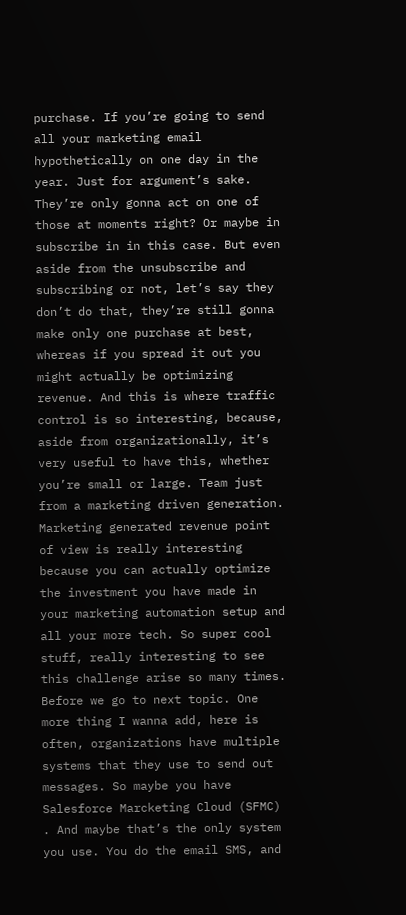purchase. If you’re going to send all your marketing email hypothetically on one day in the year. Just for argument’s sake. They’re only gonna act on one of those at moments right? Or maybe in subscribe in in this case. But even aside from the unsubscribe and subscribing or not, let’s say they don’t do that, they’re still gonna make only one purchase at best, whereas if you spread it out you might actually be optimizing revenue. And this is where traffic control is so interesting, because, aside from organizationally, it’s very useful to have this, whether you’re small or large. Team just from a marketing driven generation. Marketing generated revenue point of view is really interesting because you can actually optimize the investment you have made in your marketing automation setup and all your more tech. So super cool stuff, really interesting to see this challenge arise so many times. Before we go to next topic. One more thing I wanna add, here is often, organizations have multiple systems that they use to send out messages. So maybe you have Salesforce Marcketing Cloud (SFMC) . And maybe that’s the only system you use. You do the email SMS, and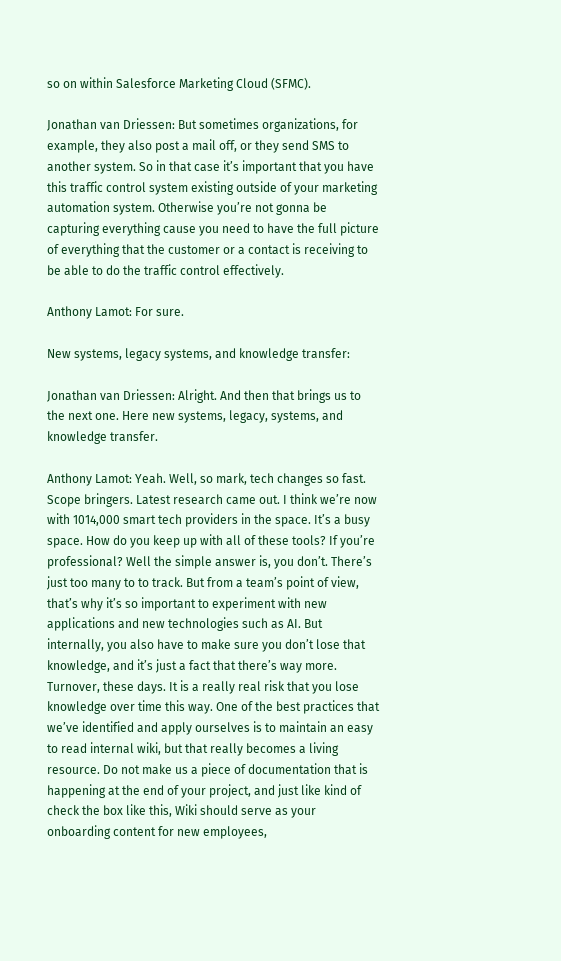so on within Salesforce Marketing Cloud (SFMC).

Jonathan van Driessen: But sometimes organizations, for example, they also post a mail off, or they send SMS to another system. So in that case it’s important that you have this traffic control system existing outside of your marketing automation system. Otherwise you’re not gonna be capturing everything cause you need to have the full picture of everything that the customer or a contact is receiving to be able to do the traffic control effectively.

Anthony Lamot: For sure.

New systems, legacy systems, and knowledge transfer:

Jonathan van Driessen: Alright. And then that brings us to the next one. Here new systems, legacy, systems, and knowledge transfer.

Anthony Lamot: Yeah. Well, so mark, tech changes so fast. Scope bringers. Latest research came out. I think we’re now with 1014,000 smart tech providers in the space. It’s a busy space. How do you keep up with all of these tools? If you’re professional? Well the simple answer is, you don’t. There’s just too many to to track. But from a team’s point of view, that’s why it’s so important to experiment with new applications and new technologies such as AI. But internally, you also have to make sure you don’t lose that knowledge, and it’s just a fact that there’s way more. Turnover, these days. It is a really real risk that you lose knowledge over time this way. One of the best practices that we’ve identified and apply ourselves is to maintain an easy to read internal wiki, but that really becomes a living resource. Do not make us a piece of documentation that is happening at the end of your project, and just like kind of check the box like this, Wiki should serve as your onboarding content for new employees,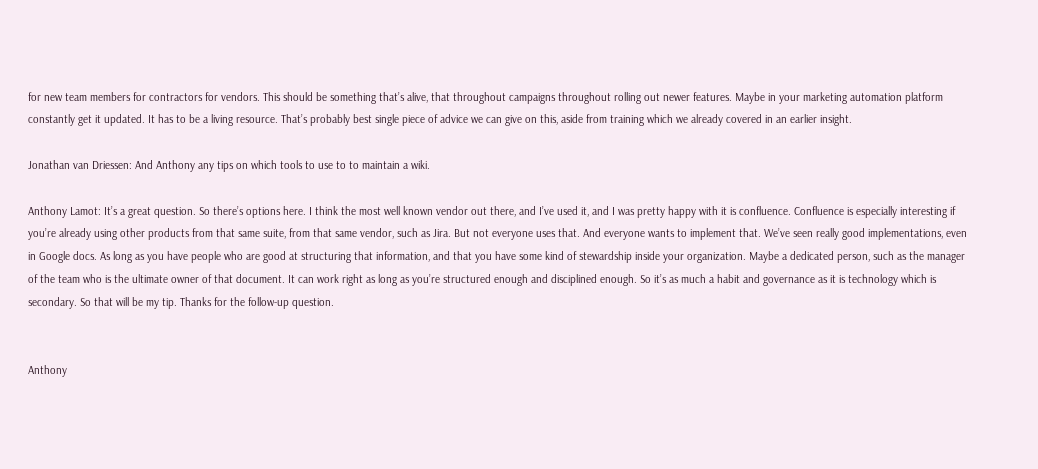for new team members for contractors for vendors. This should be something that’s alive, that throughout campaigns throughout rolling out newer features. Maybe in your marketing automation platform constantly get it updated. It has to be a living resource. That’s probably best single piece of advice we can give on this, aside from training which we already covered in an earlier insight.

Jonathan van Driessen: And Anthony any tips on which tools to use to to maintain a wiki.

Anthony Lamot: It’s a great question. So there’s options here. I think the most well known vendor out there, and I’ve used it, and I was pretty happy with it is confluence. Confluence is especially interesting if you’re already using other products from that same suite, from that same vendor, such as Jira. But not everyone uses that. And everyone wants to implement that. We’ve seen really good implementations, even in Google docs. As long as you have people who are good at structuring that information, and that you have some kind of stewardship inside your organization. Maybe a dedicated person, such as the manager of the team who is the ultimate owner of that document. It can work right as long as you’re structured enough and disciplined enough. So it’s as much a habit and governance as it is technology which is secondary. So that will be my tip. Thanks for the follow-up question.


Anthony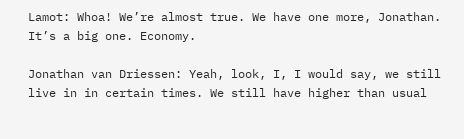Lamot: Whoa! We’re almost true. We have one more, Jonathan. It’s a big one. Economy.

Jonathan van Driessen: Yeah, look, I, I would say, we still live in in certain times. We still have higher than usual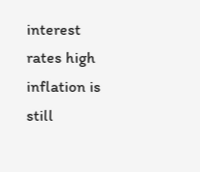interest rates high inflation is still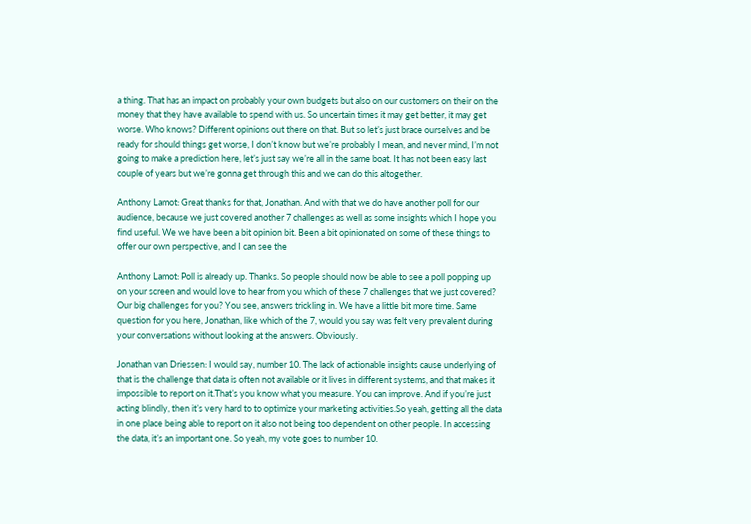a thing. That has an impact on probably your own budgets but also on our customers on their on the money that they have available to spend with us. So uncertain times it may get better, it may get worse. Who knows? Different opinions out there on that. But so let’s just brace ourselves and be ready for should things get worse, I don’t know but we’re probably I mean, and never mind, I’m not going to make a prediction here, let’s just say we’re all in the same boat. It has not been easy last couple of years but we’re gonna get through this and we can do this altogether.

Anthony Lamot: Great thanks for that, Jonathan. And with that we do have another poll for our audience, because we just covered another 7 challenges as well as some insights which I hope you find useful. We we have been a bit opinion bit. Been a bit opinionated on some of these things to offer our own perspective, and I can see the

Anthony Lamot: Poll is already up. Thanks. So people should now be able to see a poll popping up on your screen and would love to hear from you which of these 7 challenges that we just covered? Our big challenges for you? You see, answers trickling in. We have a little bit more time. Same question for you here, Jonathan, like which of the 7, would you say was felt very prevalent during your conversations without looking at the answers. Obviously.

Jonathan van Driessen: I would say, number 10. The lack of actionable insights cause underlying of that is the challenge that data is often not available or it lives in different systems, and that makes it impossible to report on it.That’s you know what you measure. You can improve. And if you’re just acting blindly, then it’s very hard to to optimize your marketing activities.So yeah, getting all the data in one place being able to report on it also not being too dependent on other people. In accessing the data, it’s an important one. So yeah, my vote goes to number 10.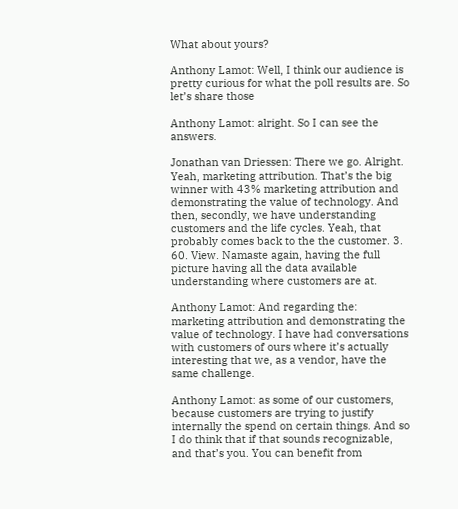What about yours?

Anthony Lamot: Well, I think our audience is pretty curious for what the poll results are. So let’s share those

Anthony Lamot: alright. So I can see the answers.

Jonathan van Driessen: There we go. Alright. Yeah, marketing attribution. That’s the big winner with 43% marketing attribution and demonstrating the value of technology. And then, secondly, we have understanding customers and the life cycles. Yeah, that probably comes back to the the customer. 3. 60. View. Namaste again, having the full picture having all the data available understanding where customers are at.

Anthony Lamot: And regarding the: marketing attribution and demonstrating the value of technology. I have had conversations with customers of ours where it’s actually interesting that we, as a vendor, have the same challenge.

Anthony Lamot: as some of our customers, because customers are trying to justify internally the spend on certain things. And so I do think that if that sounds recognizable, and that’s you. You can benefit from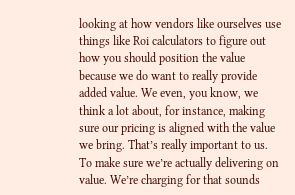looking at how vendors like ourselves use things like Roi calculators to figure out how you should position the value because we do want to really provide added value. We even, you know, we think a lot about, for instance, making sure our pricing is aligned with the value we bring. That’s really important to us. To make sure we’re actually delivering on value. We’re charging for that sounds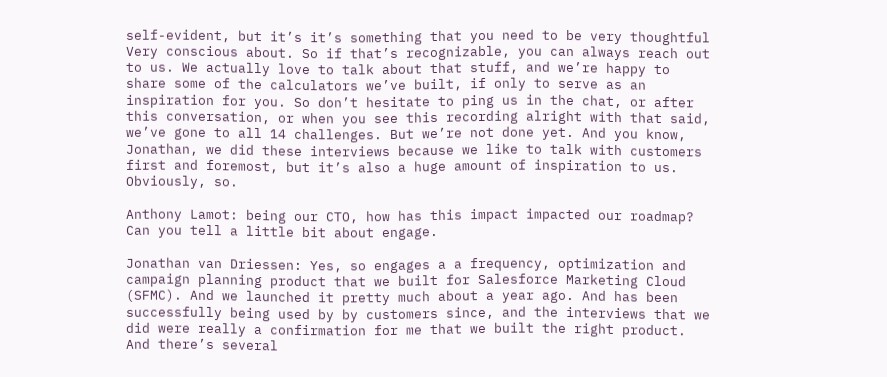self-evident, but it’s it’s something that you need to be very thoughtful Very conscious about. So if that’s recognizable, you can always reach out to us. We actually love to talk about that stuff, and we’re happy to share some of the calculators we’ve built, if only to serve as an inspiration for you. So don’t hesitate to ping us in the chat, or after this conversation, or when you see this recording alright with that said, we’ve gone to all 14 challenges. But we’re not done yet. And you know, Jonathan, we did these interviews because we like to talk with customers first and foremost, but it’s also a huge amount of inspiration to us. Obviously, so.

Anthony Lamot: being our CTO, how has this impact impacted our roadmap? Can you tell a little bit about engage.

Jonathan van Driessen: Yes, so engages a a frequency, optimization and campaign planning product that we built for Salesforce Marketing Cloud (SFMC). And we launched it pretty much about a year ago. And has been successfully being used by by customers since, and the interviews that we did were really a confirmation for me that we built the right product. And there’s several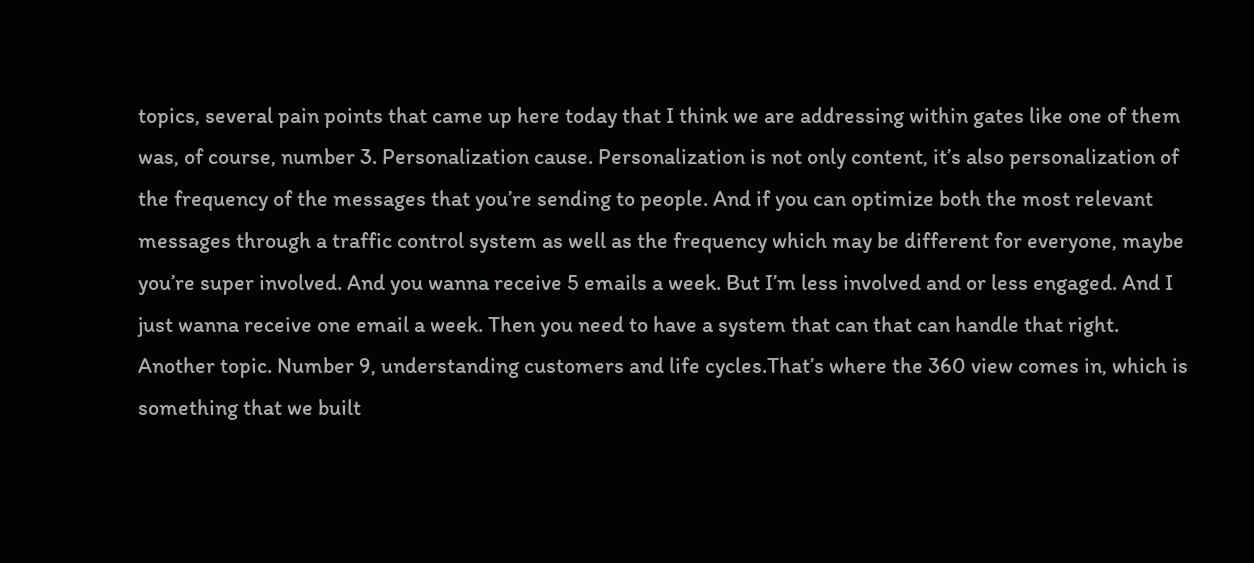topics, several pain points that came up here today that I think we are addressing within gates like one of them was, of course, number 3. Personalization cause. Personalization is not only content, it’s also personalization of the frequency of the messages that you’re sending to people. And if you can optimize both the most relevant messages through a traffic control system as well as the frequency which may be different for everyone, maybe you’re super involved. And you wanna receive 5 emails a week. But I’m less involved and or less engaged. And I just wanna receive one email a week. Then you need to have a system that can that can handle that right. Another topic. Number 9, understanding customers and life cycles.That’s where the 360 view comes in, which is something that we built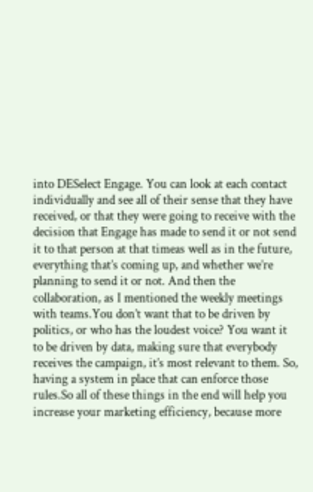into DESelect Engage. You can look at each contact individually and see all of their sense that they have received, or that they were going to receive with the decision that Engage has made to send it or not send it to that person at that timeas well as in the future, everything that’s coming up, and whether we’re planning to send it or not. And then the collaboration, as I mentioned the weekly meetings with teams.You don’t want that to be driven by politics, or who has the loudest voice? You want it to be driven by data, making sure that everybody receives the campaign, it’s most relevant to them. So, having a system in place that can enforce those rules.So all of these things in the end will help you increase your marketing efficiency, because more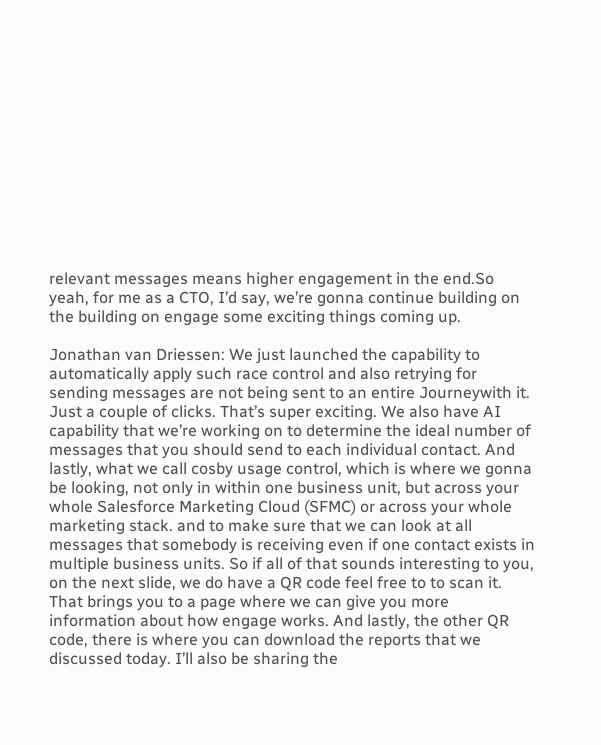relevant messages means higher engagement in the end.So yeah, for me as a CTO, I’d say, we’re gonna continue building on the building on engage some exciting things coming up.

Jonathan van Driessen: We just launched the capability to automatically apply such race control and also retrying for sending messages are not being sent to an entire Journeywith it. Just a couple of clicks. That’s super exciting. We also have AI capability that we’re working on to determine the ideal number of messages that you should send to each individual contact. And lastly, what we call cosby usage control, which is where we gonna be looking, not only in within one business unit, but across your whole Salesforce Marketing Cloud (SFMC) or across your whole marketing stack. and to make sure that we can look at all messages that somebody is receiving even if one contact exists in multiple business units. So if all of that sounds interesting to you, on the next slide, we do have a QR code feel free to to scan it. That brings you to a page where we can give you more information about how engage works. And lastly, the other QR code, there is where you can download the reports that we discussed today. I’ll also be sharing the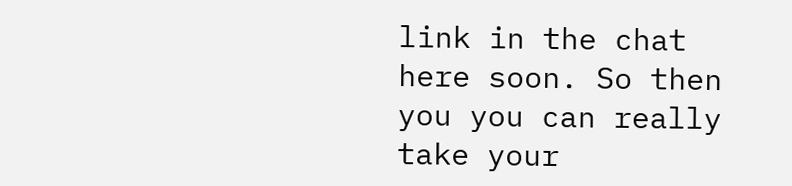link in the chat here soon. So then you you can really take your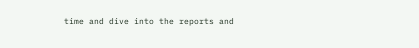time and dive into the reports and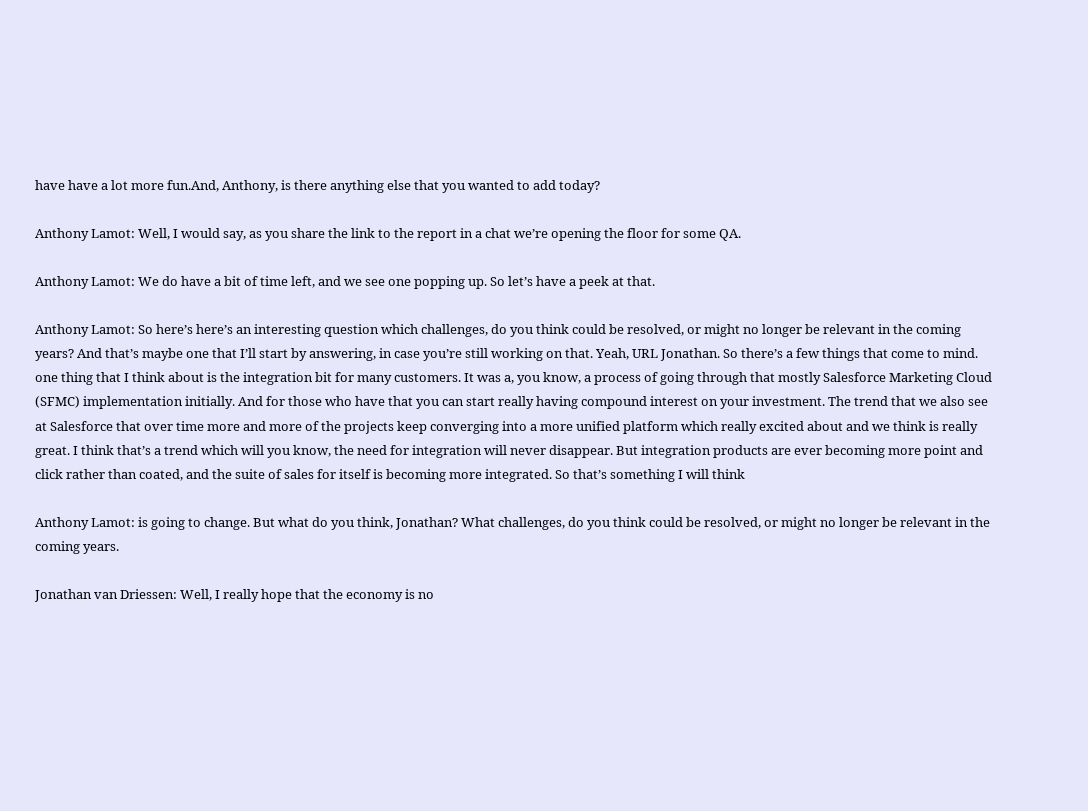have have a lot more fun.And, Anthony, is there anything else that you wanted to add today?

Anthony Lamot: Well, I would say, as you share the link to the report in a chat we’re opening the floor for some QA.

Anthony Lamot: We do have a bit of time left, and we see one popping up. So let’s have a peek at that.

Anthony Lamot: So here’s here’s an interesting question which challenges, do you think could be resolved, or might no longer be relevant in the coming years? And that’s maybe one that I’ll start by answering, in case you’re still working on that. Yeah, URL Jonathan. So there’s a few things that come to mind. one thing that I think about is the integration bit for many customers. It was a, you know, a process of going through that mostly Salesforce Marketing Cloud (SFMC) implementation initially. And for those who have that you can start really having compound interest on your investment. The trend that we also see at Salesforce that over time more and more of the projects keep converging into a more unified platform which really excited about and we think is really great. I think that’s a trend which will you know, the need for integration will never disappear. But integration products are ever becoming more point and click rather than coated, and the suite of sales for itself is becoming more integrated. So that’s something I will think

Anthony Lamot: is going to change. But what do you think, Jonathan? What challenges, do you think could be resolved, or might no longer be relevant in the coming years.

Jonathan van Driessen: Well, I really hope that the economy is no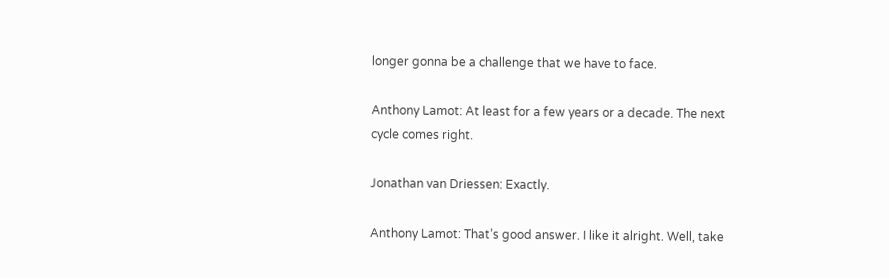longer gonna be a challenge that we have to face.

Anthony Lamot: At least for a few years or a decade. The next cycle comes right.

Jonathan van Driessen: Exactly.

Anthony Lamot: That’s good answer. I like it alright. Well, take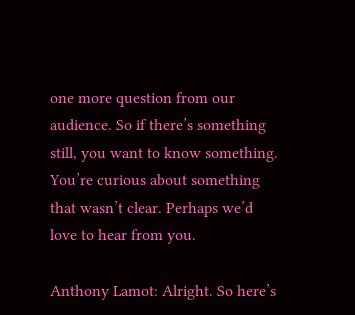one more question from our audience. So if there’s something still, you want to know something. You’re curious about something that wasn’t clear. Perhaps we’d love to hear from you.

Anthony Lamot: Alright. So here’s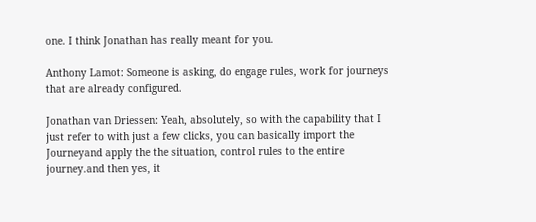one. I think Jonathan has really meant for you.

Anthony Lamot: Someone is asking, do engage rules, work for journeys that are already configured.

Jonathan van Driessen: Yeah, absolutely, so with the capability that I just refer to with just a few clicks, you can basically import the Journeyand apply the the situation, control rules to the entire journey.and then yes, it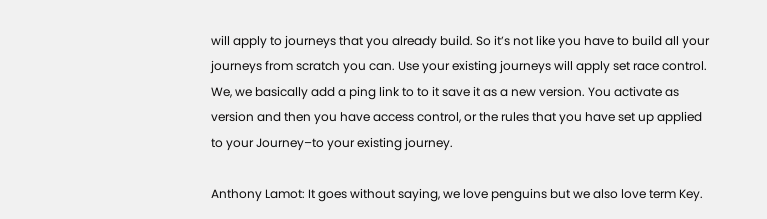will apply to journeys that you already build. So it’s not like you have to build all your journeys from scratch you can. Use your existing journeys will apply set race control. We, we basically add a ping link to to it save it as a new version. You activate as version and then you have access control, or the rules that you have set up applied to your Journey–to your existing journey.

Anthony Lamot: It goes without saying, we love penguins but we also love term Key.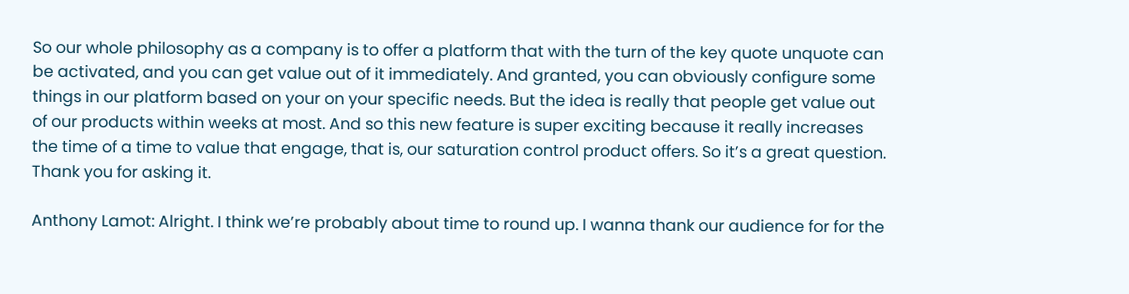So our whole philosophy as a company is to offer a platform that with the turn of the key quote unquote can be activated, and you can get value out of it immediately. And granted, you can obviously configure some things in our platform based on your on your specific needs. But the idea is really that people get value out of our products within weeks at most. And so this new feature is super exciting because it really increases the time of a time to value that engage, that is, our saturation control product offers. So it’s a great question. Thank you for asking it.

Anthony Lamot: Alright. I think we’re probably about time to round up. I wanna thank our audience for for the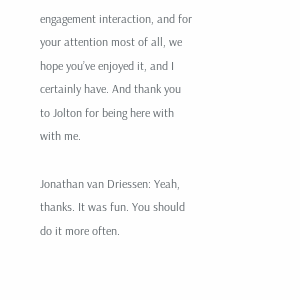engagement interaction, and for your attention most of all, we hope you’ve enjoyed it, and I certainly have. And thank you to Jolton for being here with with me.

Jonathan van Driessen: Yeah, thanks. It was fun. You should do it more often.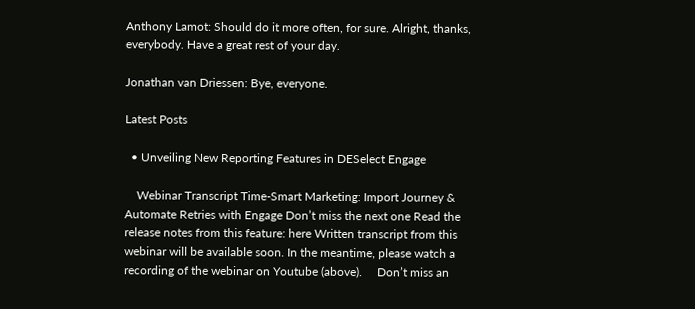Anthony Lamot: Should do it more often, for sure. Alright, thanks, everybody. Have a great rest of your day.

Jonathan van Driessen: Bye, everyone.

Latest Posts

  • Unveiling New Reporting Features in DESelect Engage

    Webinar Transcript Time-Smart Marketing: Import Journey & Automate Retries with Engage Don’t miss the next one Read the release notes from this feature: here Written transcript from this webinar will be available soon. In the meantime, please watch a recording of the webinar on Youtube (above).     Don’t miss an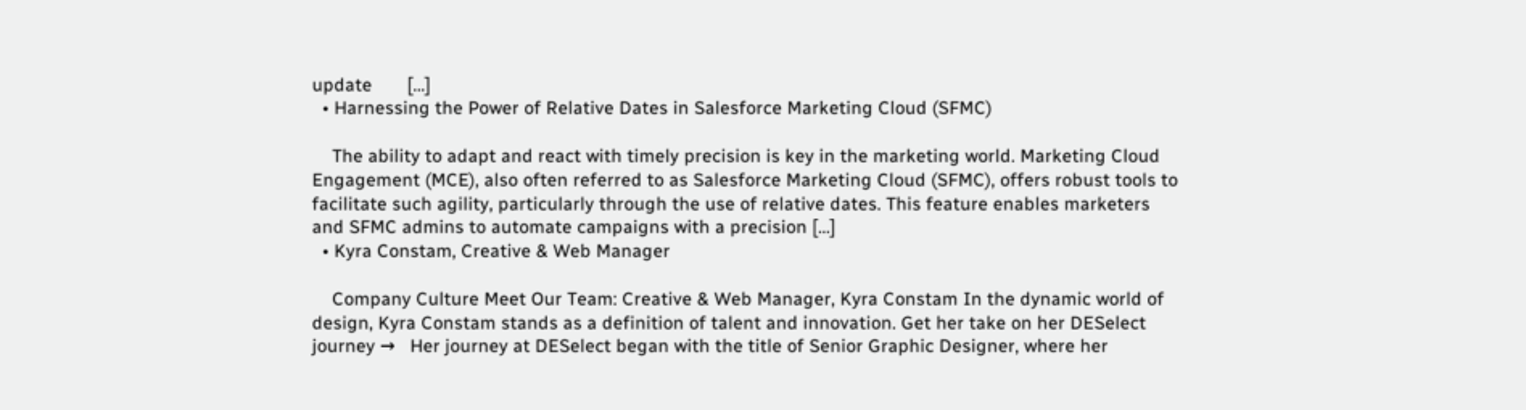update       […]
  • Harnessing the Power of Relative Dates in Salesforce Marketing Cloud (SFMC)

    The ability to adapt and react with timely precision is key in the marketing world. Marketing Cloud Engagement (MCE), also often referred to as Salesforce Marketing Cloud (SFMC), offers robust tools to facilitate such agility, particularly through the use of relative dates. This feature enables marketers and SFMC admins to automate campaigns with a precision […]
  • Kyra Constam, Creative & Web Manager

    Company Culture Meet Our Team: Creative & Web Manager, Kyra Constam In the dynamic world of design, Kyra Constam stands as a definition of talent and innovation. Get her take on her DESelect journey →   Her journey at DESelect began with the title of Senior Graphic Designer, where her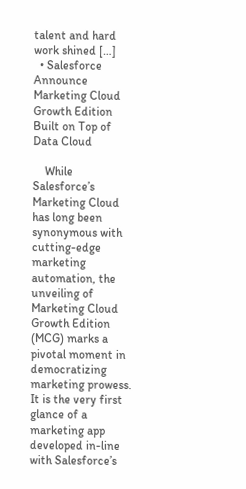talent and hard work shined […]
  • Salesforce Announce Marketing Cloud Growth Edition Built on Top of Data Cloud

    While Salesforce’s Marketing Cloud has long been synonymous with cutting-edge marketing automation, the unveiling of Marketing Cloud Growth Edition (MCG) marks a pivotal moment in democratizing marketing prowess. It is the very first glance of a marketing app developed in-line with Salesforce’s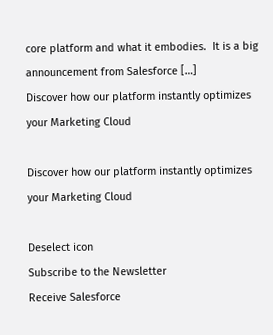core platform and what it embodies.  It is a big announcement from Salesforce […]
Discover how our platform instantly optimizes your Marketing Cloud

Discover how our platform instantly optimizes your Marketing Cloud

Deselect icon
Subscribe to the Newsletter
Receive Salesforce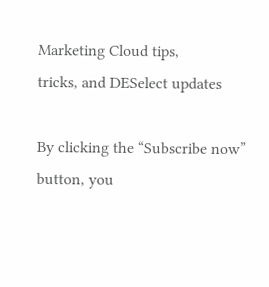Marketing Cloud tips,
tricks, and DESelect updates

By clicking the “Subscribe now” button, you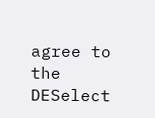agree to the DESelect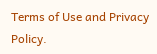Terms of Use and Privacy Policy.